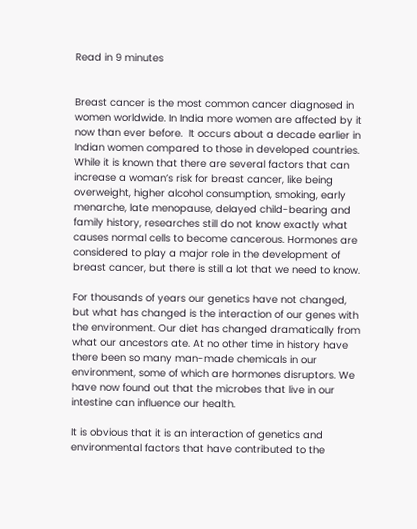Read in 9 minutes


Breast cancer is the most common cancer diagnosed in women worldwide. In India more women are affected by it now than ever before.  It occurs about a decade earlier in Indian women compared to those in developed countries. While it is known that there are several factors that can increase a woman’s risk for breast cancer, like being overweight, higher alcohol consumption, smoking, early menarche, late menopause, delayed child-bearing and family history, researches still do not know exactly what causes normal cells to become cancerous. Hormones are considered to play a major role in the development of breast cancer, but there is still a lot that we need to know.

For thousands of years our genetics have not changed, but what has changed is the interaction of our genes with the environment. Our diet has changed dramatically from what our ancestors ate. At no other time in history have there been so many man-made chemicals in our environment, some of which are hormones disruptors. We have now found out that the microbes that live in our intestine can influence our health.

It is obvious that it is an interaction of genetics and environmental factors that have contributed to the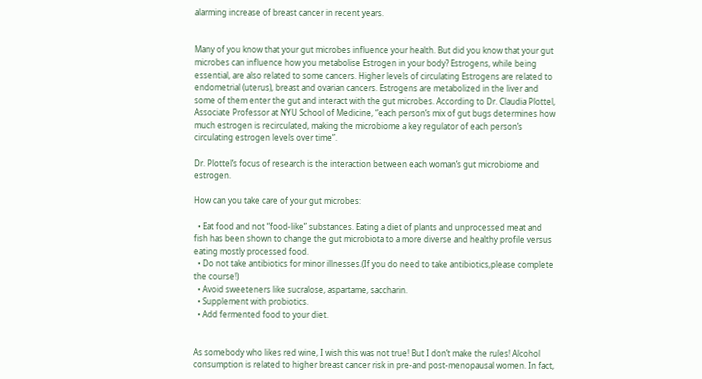alarming increase of breast cancer in recent years.


Many of you know that your gut microbes influence your health. But did you know that your gut microbes can influence how you metabolise Estrogen in your body? Estrogens, while being essential, are also related to some cancers. Higher levels of circulating Estrogens are related to endometrial (uterus), breast and ovarian cancers. Estrogens are metabolized in the liver and some of them enter the gut and interact with the gut microbes. According to Dr. Claudia Plottel, Associate Professor at NYU School of Medicine, “each person’s mix of gut bugs determines how much estrogen is recirculated, making the microbiome a key regulator of each person’s circulating estrogen levels over time”.

Dr. Plottel’s focus of research is the interaction between each woman’s gut microbiome and estrogen.

How can you take care of your gut microbes:

  • Eat food and not “food-like” substances. Eating a diet of plants and unprocessed meat and fish has been shown to change the gut microbiota to a more diverse and healthy profile versus eating mostly processed food.
  • Do not take antibiotics for minor illnesses.(If you do need to take antibiotics,please complete the course!)
  • Avoid sweeteners like sucralose, aspartame, saccharin.
  • Supplement with probiotics.
  • Add fermented food to your diet.


As somebody who likes red wine, I wish this was not true! But I don’t make the rules! Alcohol consumption is related to higher breast cancer risk in pre-and post-menopausal women. In fact,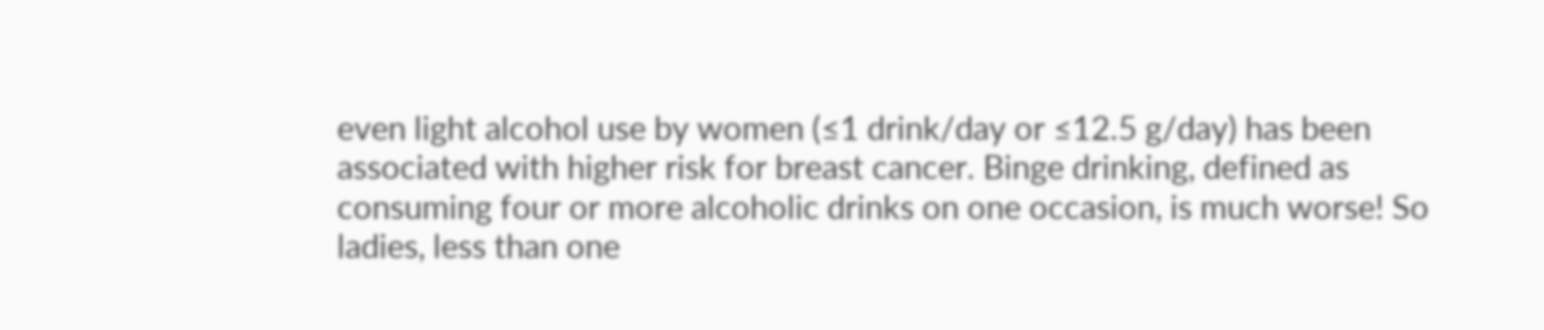even light alcohol use by women (≤1 drink/day or ≤12.5 g/day) has been associated with higher risk for breast cancer. Binge drinking, defined as consuming four or more alcoholic drinks on one occasion, is much worse! So ladies, less than one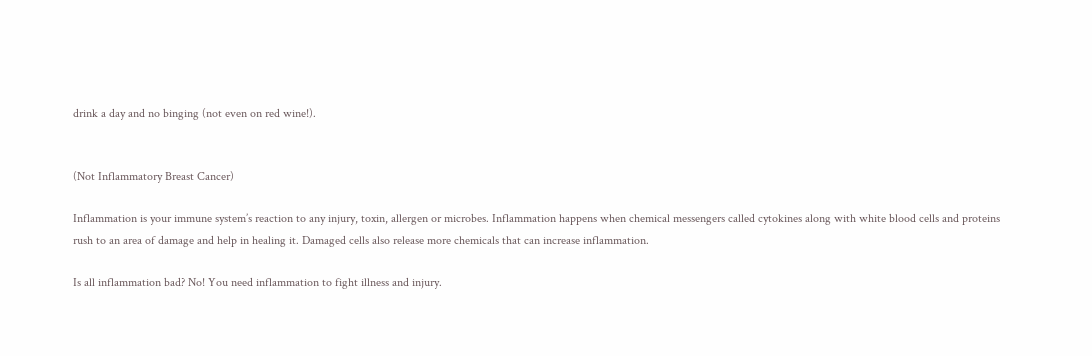drink a day and no binging (not even on red wine!).


(Not Inflammatory Breast Cancer)

Inflammation is your immune system’s reaction to any injury, toxin, allergen or microbes. Inflammation happens when chemical messengers called cytokines along with white blood cells and proteins rush to an area of damage and help in healing it. Damaged cells also release more chemicals that can increase inflammation.

Is all inflammation bad? No! You need inflammation to fight illness and injury.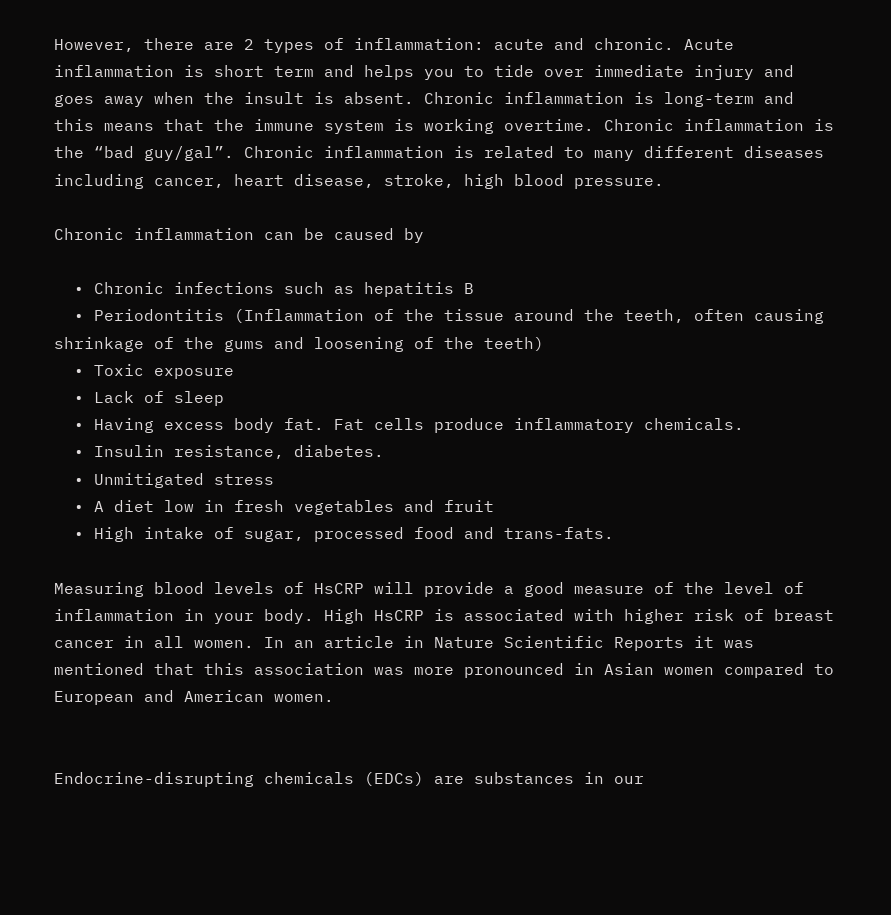However, there are 2 types of inflammation: acute and chronic. Acute inflammation is short term and helps you to tide over immediate injury and goes away when the insult is absent. Chronic inflammation is long-term and this means that the immune system is working overtime. Chronic inflammation is the “bad guy/gal”. Chronic inflammation is related to many different diseases including cancer, heart disease, stroke, high blood pressure.

Chronic inflammation can be caused by

  • Chronic infections such as hepatitis B
  • Periodontitis (Inflammation of the tissue around the teeth, often causing shrinkage of the gums and loosening of the teeth)
  • Toxic exposure
  • Lack of sleep
  • Having excess body fat. Fat cells produce inflammatory chemicals.
  • Insulin resistance, diabetes.
  • Unmitigated stress
  • A diet low in fresh vegetables and fruit
  • High intake of sugar, processed food and trans-fats.

Measuring blood levels of HsCRP will provide a good measure of the level of inflammation in your body. High HsCRP is associated with higher risk of breast cancer in all women. In an article in Nature Scientific Reports it was mentioned that this association was more pronounced in Asian women compared to European and American women.


Endocrine-disrupting chemicals (EDCs) are substances in our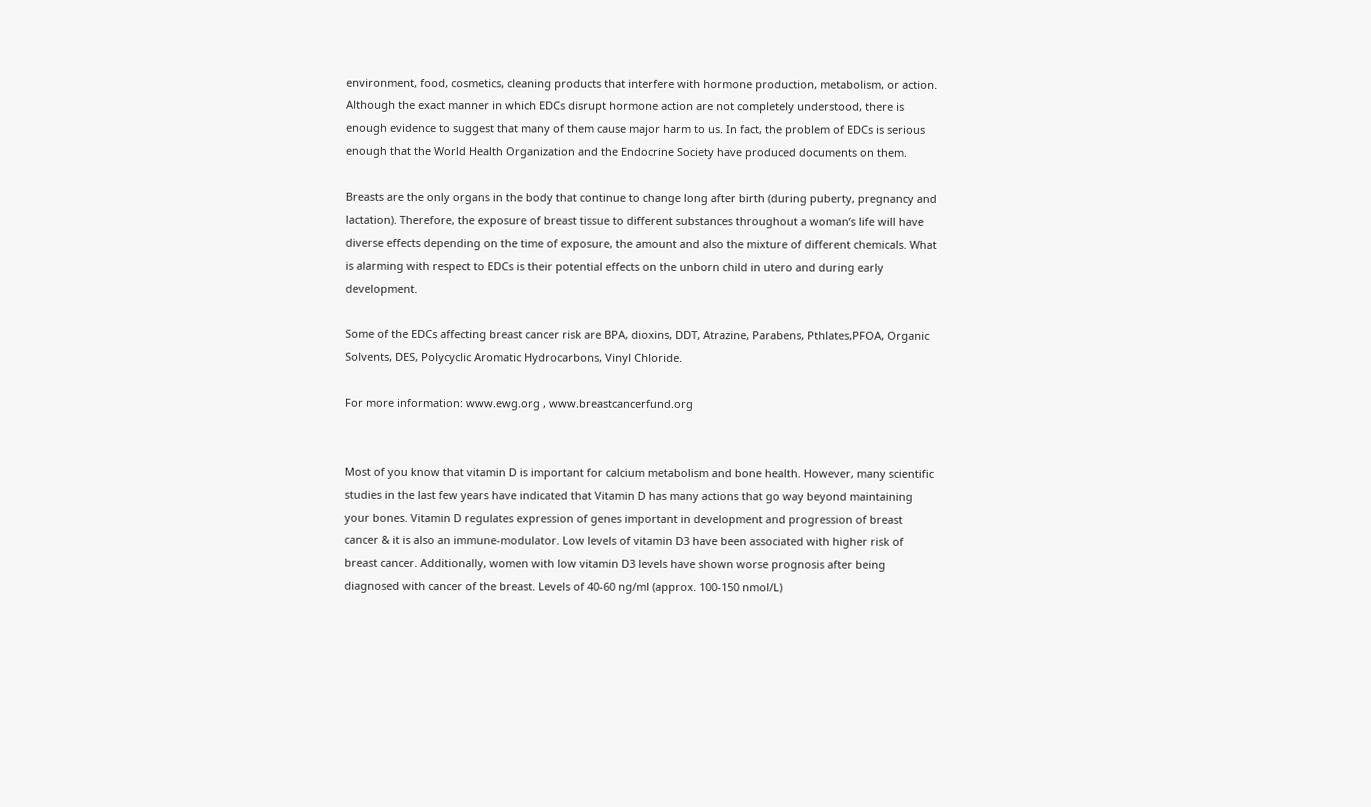environment, food, cosmetics, cleaning products that interfere with hormone production, metabolism, or action. Although the exact manner in which EDCs disrupt hormone action are not completely understood, there is enough evidence to suggest that many of them cause major harm to us. In fact, the problem of EDCs is serious enough that the World Health Organization and the Endocrine Society have produced documents on them.

Breasts are the only organs in the body that continue to change long after birth (during puberty, pregnancy and lactation). Therefore, the exposure of breast tissue to different substances throughout a woman’s life will have diverse effects depending on the time of exposure, the amount and also the mixture of different chemicals. What is alarming with respect to EDCs is their potential effects on the unborn child in utero and during early development.

Some of the EDCs affecting breast cancer risk are BPA, dioxins, DDT, Atrazine, Parabens, Pthlates,PFOA, Organic Solvents, DES, Polycyclic Aromatic Hydrocarbons, Vinyl Chloride.

For more information: www.ewg.org , www.breastcancerfund.org


Most of you know that vitamin D is important for calcium metabolism and bone health. However, many scientific studies in the last few years have indicated that Vitamin D has many actions that go way beyond maintaining your bones. Vitamin D regulates expression of genes important in development and progression of breast cancer & it is also an immune-modulator. Low levels of vitamin D3 have been associated with higher risk of breast cancer. Additionally, women with low vitamin D3 levels have shown worse prognosis after being diagnosed with cancer of the breast. Levels of 40-60 ng/ml (approx. 100-150 nmol/L)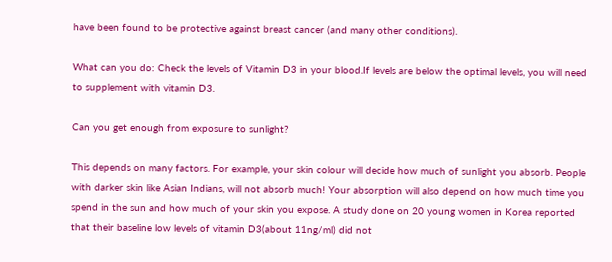have been found to be protective against breast cancer (and many other conditions).

What can you do: Check the levels of Vitamin D3 in your blood.If levels are below the optimal levels, you will need to supplement with vitamin D3.

Can you get enough from exposure to sunlight?

This depends on many factors. For example, your skin colour will decide how much of sunlight you absorb. People with darker skin like Asian Indians, will not absorb much! Your absorption will also depend on how much time you spend in the sun and how much of your skin you expose. A study done on 20 young women in Korea reported that their baseline low levels of vitamin D3(about 11ng/ml) did not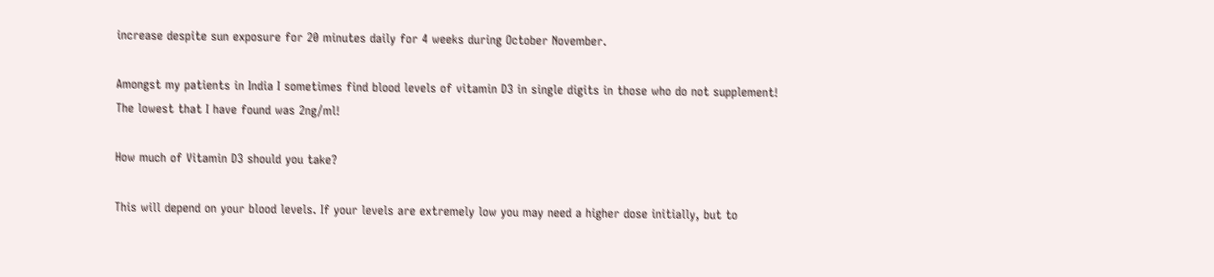increase despite sun exposure for 20 minutes daily for 4 weeks during October November.

Amongst my patients in India I sometimes find blood levels of vitamin D3 in single digits in those who do not supplement! The lowest that I have found was 2ng/ml!

How much of Vitamin D3 should you take?

This will depend on your blood levels. If your levels are extremely low you may need a higher dose initially, but to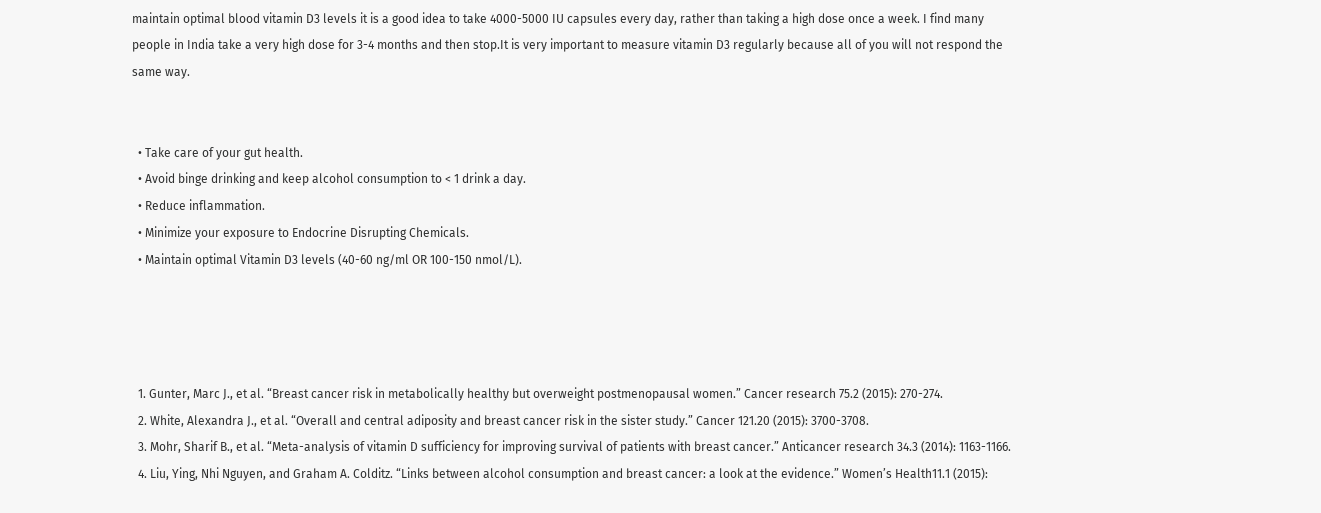maintain optimal blood vitamin D3 levels it is a good idea to take 4000-5000 IU capsules every day, rather than taking a high dose once a week. I find many people in India take a very high dose for 3-4 months and then stop.It is very important to measure vitamin D3 regularly because all of you will not respond the same way.


  • Take care of your gut health.
  • Avoid binge drinking and keep alcohol consumption to < 1 drink a day.
  • Reduce inflammation.
  • Minimize your exposure to Endocrine Disrupting Chemicals.
  • Maintain optimal Vitamin D3 levels (40-60 ng/ml OR 100-150 nmol/L).




  1. Gunter, Marc J., et al. “Breast cancer risk in metabolically healthy but overweight postmenopausal women.” Cancer research 75.2 (2015): 270-274.
  2. White, Alexandra J., et al. “Overall and central adiposity and breast cancer risk in the sister study.” Cancer 121.20 (2015): 3700-3708.
  3. Mohr, Sharif B., et al. “Meta-analysis of vitamin D sufficiency for improving survival of patients with breast cancer.” Anticancer research 34.3 (2014): 1163-1166.
  4. Liu, Ying, Nhi Nguyen, and Graham A. Colditz. “Links between alcohol consumption and breast cancer: a look at the evidence.” Women’s Health11.1 (2015):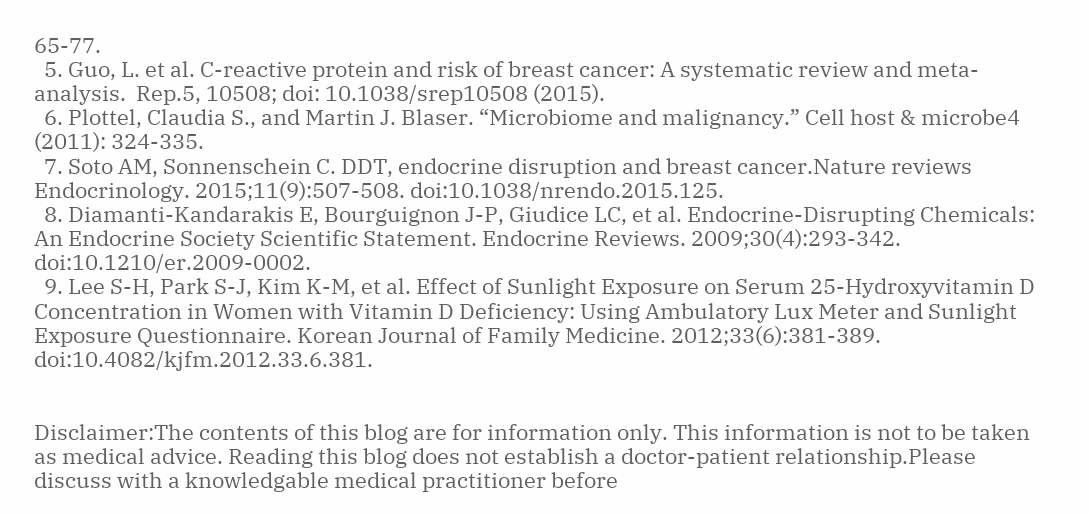65-77.
  5. Guo, L. et al. C-reactive protein and risk of breast cancer: A systematic review and meta-analysis.  Rep.5, 10508; doi: 10.1038/srep10508 (2015).
  6. Plottel, Claudia S., and Martin J. Blaser. “Microbiome and malignancy.” Cell host & microbe4 (2011): 324-335.
  7. Soto AM, Sonnenschein C. DDT, endocrine disruption and breast cancer.Nature reviews Endocrinology. 2015;11(9):507-508. doi:10.1038/nrendo.2015.125.
  8. Diamanti-Kandarakis E, Bourguignon J-P, Giudice LC, et al. Endocrine-Disrupting Chemicals: An Endocrine Society Scientific Statement. Endocrine Reviews. 2009;30(4):293-342. doi:10.1210/er.2009-0002.
  9. Lee S-H, Park S-J, Kim K-M, et al. Effect of Sunlight Exposure on Serum 25-Hydroxyvitamin D Concentration in Women with Vitamin D Deficiency: Using Ambulatory Lux Meter and Sunlight Exposure Questionnaire. Korean Journal of Family Medicine. 2012;33(6):381-389. doi:10.4082/kjfm.2012.33.6.381.


Disclaimer:The contents of this blog are for information only. This information is not to be taken as medical advice. Reading this blog does not establish a doctor-patient relationship.Please discuss with a knowledgable medical practitioner before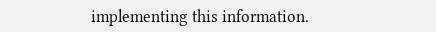implementing this information.